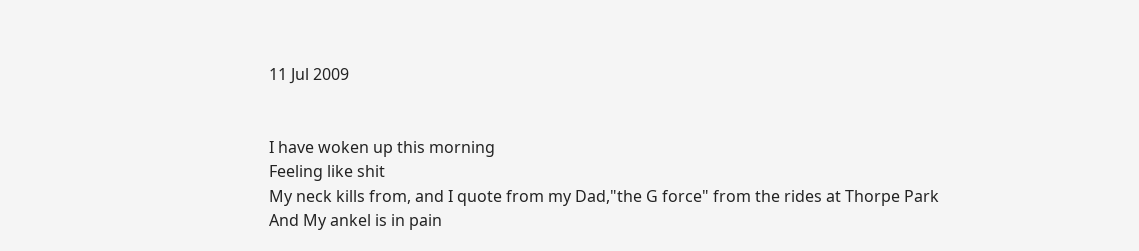11 Jul 2009


I have woken up this morning
Feeling like shit
My neck kills from, and I quote from my Dad,"the G force" from the rides at Thorpe Park
And My ankel is in pain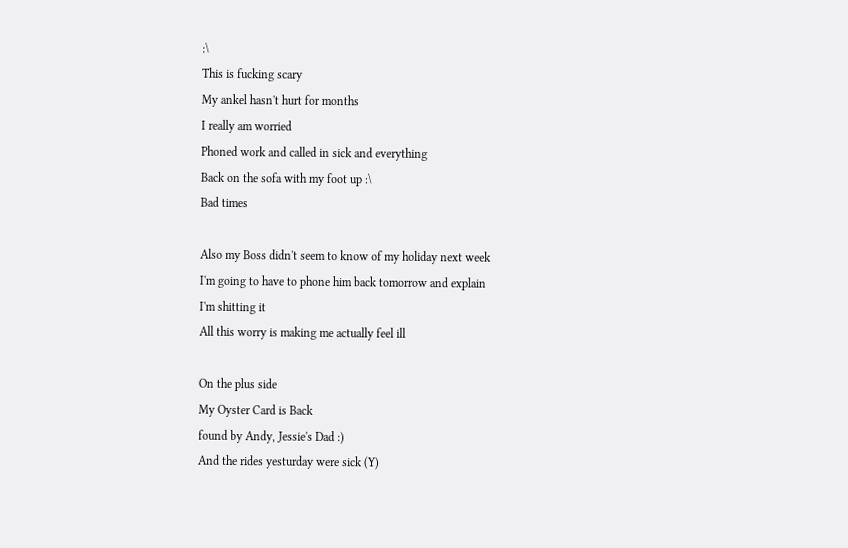:\
This is fucking scary
My ankel hasn't hurt for months
I really am worried
Phoned work and called in sick and everything
Back on the sofa with my foot up :\
Bad times

Also my Boss didn't seem to know of my holiday next week
I'm going to have to phone him back tomorrow and explain
I'm shitting it
All this worry is making me actually feel ill

On the plus side
My Oyster Card is Back
found by Andy, Jessie's Dad :)
And the rides yesturday were sick (Y)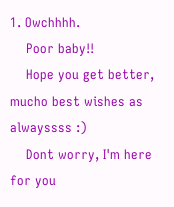1. Owchhhh.
    Poor baby!!
    Hope you get better, mucho best wishes as alwayssss :)
    Dont worry, I'm here for you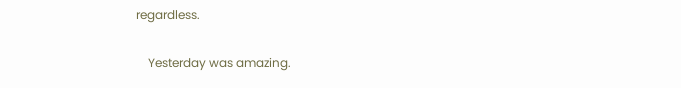regardless.

    Yesterday was amazing.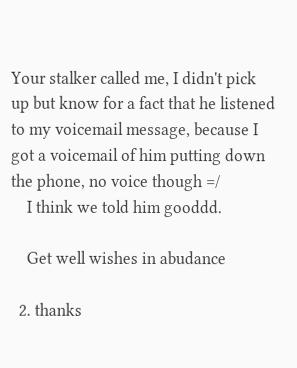Your stalker called me, I didn't pick up but know for a fact that he listened to my voicemail message, because I got a voicemail of him putting down the phone, no voice though =/
    I think we told him gooddd.

    Get well wishes in abudance

  2. thanks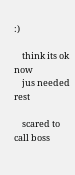:)

    think its ok now
    jus needed rest

    scared to call boss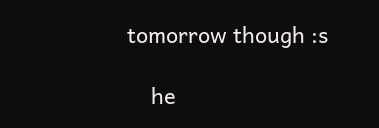tomorrow though :s

    he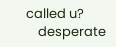called u?
    desperate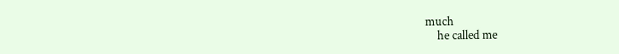much
    he called me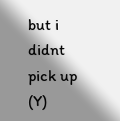but i didnt pick up (Y)